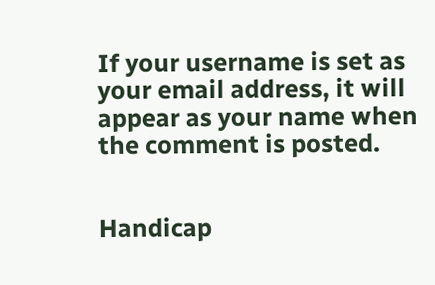If your username is set as your email address, it will appear as your name when the comment is posted.


Handicap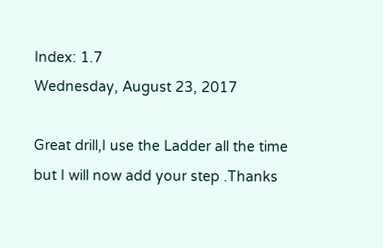Index: 1.7
Wednesday, August 23, 2017

Great drill,I use the Ladder all the time but I will now add your step .Thanks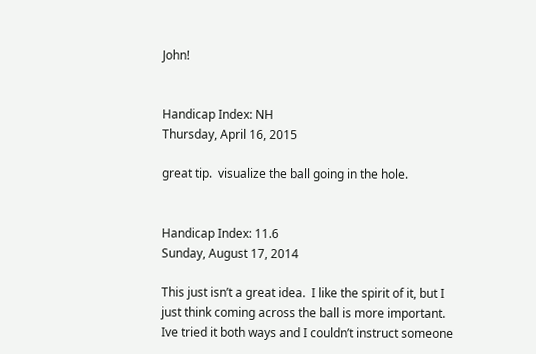John!


Handicap Index: NH
Thursday, April 16, 2015

great tip.  visualize the ball going in the hole.


Handicap Index: 11.6
Sunday, August 17, 2014

This just isn’t a great idea.  I like the spirit of it, but I just think coming across the ball is more important.  Ive tried it both ways and I couldn’t instruct someone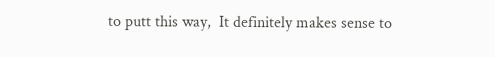to putt this way,  It definitely makes sense to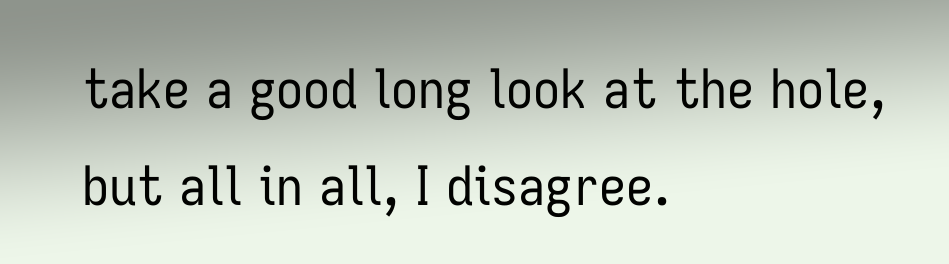take a good long look at the hole, but all in all, I disagree.